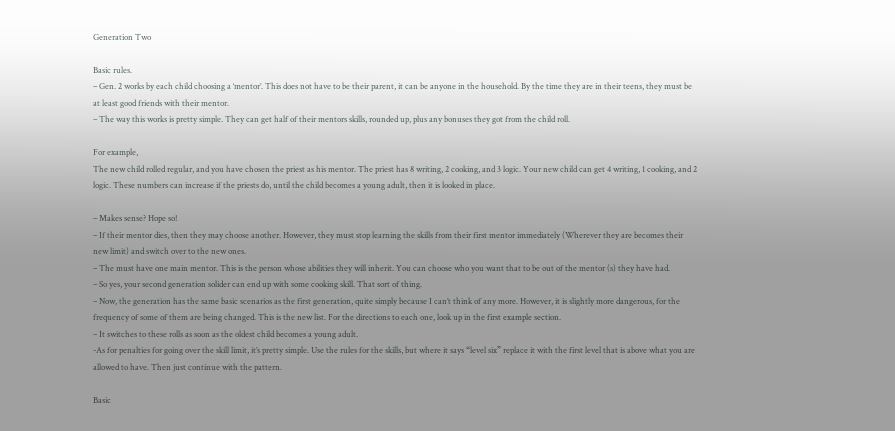Generation Two

Basic rules.
– Gen. 2 works by each child choosing a ‘mentor’. This does not have to be their parent, it can be anyone in the household. By the time they are in their teens, they must be at least good friends with their mentor.
– The way this works is pretty simple. They can get half of their mentors skills, rounded up, plus any bonuses they got from the child roll.

For example,
The new child rolled regular, and you have chosen the priest as his mentor. The priest has 8 writing, 2 cooking, and 3 logic. Your new child can get 4 writing, 1 cooking, and 2 logic. These numbers can increase if the priests do, until the child becomes a young adult, then it is looked in place.

– Makes sense? Hope so!
– If their mentor dies, then they may choose another. However, they must stop learning the skills from their first mentor immediately (Wherever they are becomes their new limit) and switch over to the new ones.
– The must have one main mentor. This is the person whose abilities they will inherit. You can choose who you want that to be out of the mentor (s) they have had.
– So yes, your second generation solider can end up with some cooking skill. That sort of thing.
– Now, the generation has the same basic scenarios as the first generation, quite simply because I can’t think of any more. However, it is slightly more dangerous, for the frequency of some of them are being changed. This is the new list. For the directions to each one, look up in the first example section.
– It switches to these rolls as soon as the oldest child becomes a young adult.
-As for penalties for going over the skill limit, it’s pretty simple. Use the rules for the skills, but where it says “level six” replace it with the first level that is above what you are allowed to have. Then just continue with the pattern.

Basic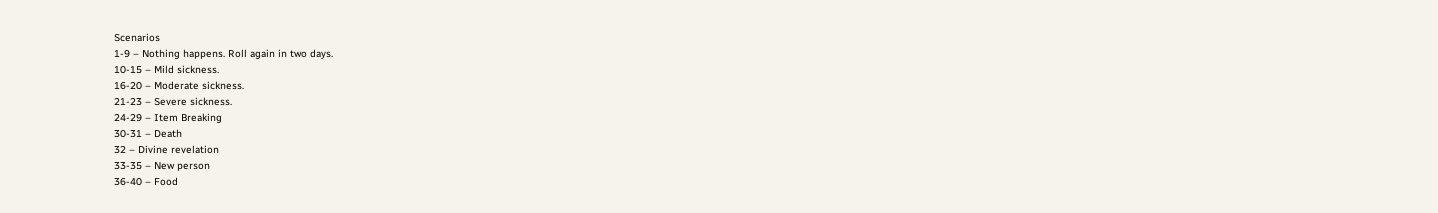Scenarios
1-9 – Nothing happens. Roll again in two days.
10-15 – Mild sickness.
16-20 – Moderate sickness.
21-23 – Severe sickness.
24-29 – Item Breaking
30-31 – Death
32 – Divine revelation
33-35 – New person
36-40 – Food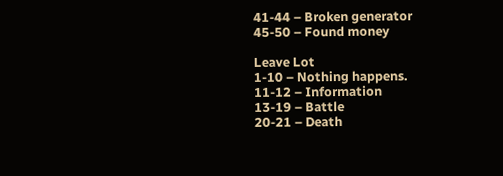41-44 – Broken generator
45-50 – Found money

Leave Lot
1-10 – Nothing happens.
11-12 – Information
13-19 – Battle
20-21 – Death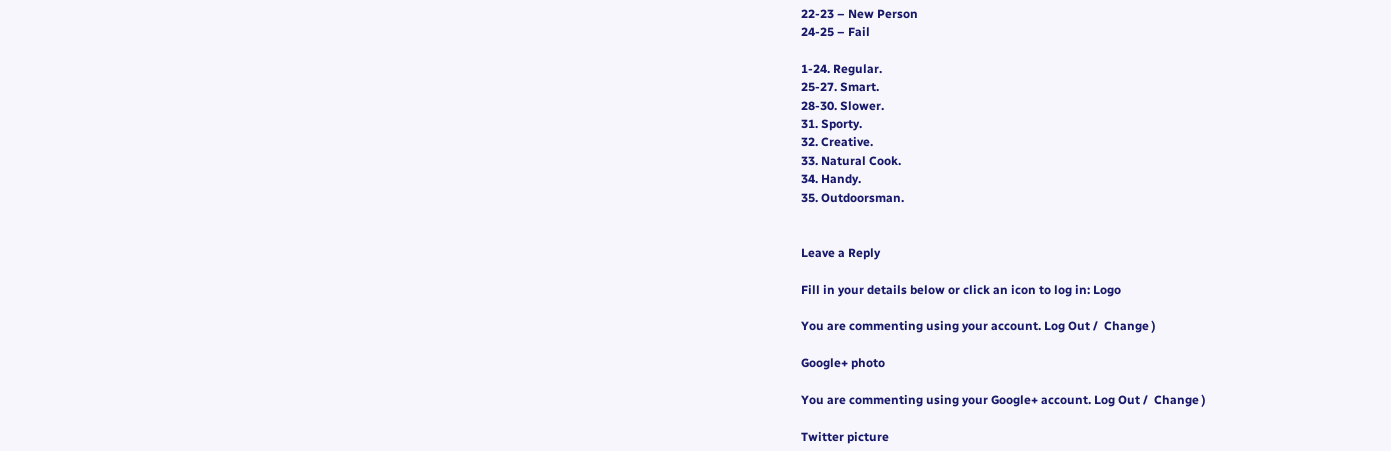22-23 – New Person
24-25 – Fail

1-24. Regular.
25-27. Smart.
28-30. Slower.
31. Sporty.
32. Creative.
33. Natural Cook.
34. Handy.
35. Outdoorsman.


Leave a Reply

Fill in your details below or click an icon to log in: Logo

You are commenting using your account. Log Out /  Change )

Google+ photo

You are commenting using your Google+ account. Log Out /  Change )

Twitter picture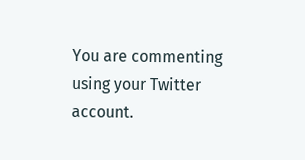You are commenting using your Twitter account.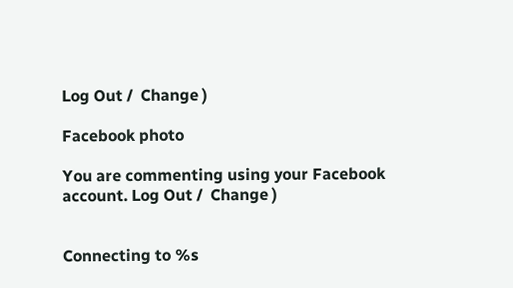Log Out /  Change )

Facebook photo

You are commenting using your Facebook account. Log Out /  Change )


Connecting to %s